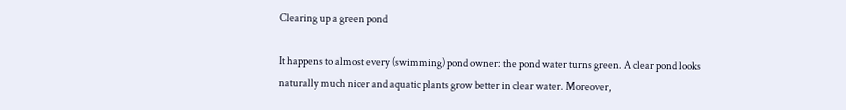Clearing up a green pond

It happens to almost every (swimming) pond owner: the pond water turns green. A clear pond looks naturally much nicer and aquatic plants grow better in clear water. Moreover,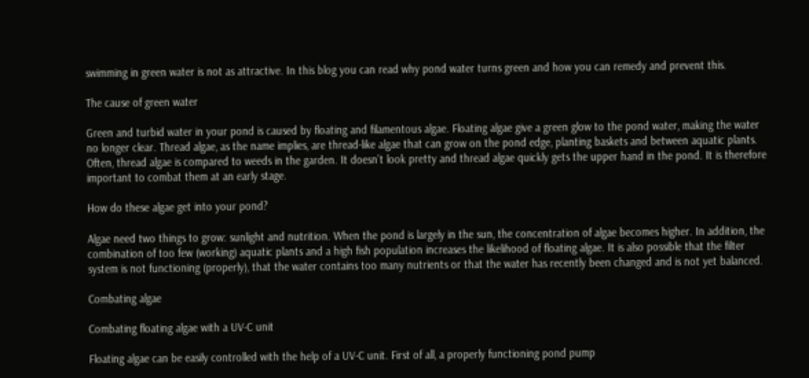swimming in green water is not as attractive. In this blog you can read why pond water turns green and how you can remedy and prevent this.

The cause of green water

Green and turbid water in your pond is caused by floating and filamentous algae. Floating algae give a green glow to the pond water, making the water no longer clear. Thread algae, as the name implies, are thread-like algae that can grow on the pond edge, planting baskets and between aquatic plants. Often, thread algae is compared to weeds in the garden. It doesn’t look pretty and thread algae quickly gets the upper hand in the pond. It is therefore important to combat them at an early stage.

How do these algae get into your pond?

Algae need two things to grow: sunlight and nutrition. When the pond is largely in the sun, the concentration of algae becomes higher. In addition, the combination of too few (working) aquatic plants and a high fish population increases the likelihood of floating algae. It is also possible that the filter system is not functioning (properly), that the water contains too many nutrients or that the water has recently been changed and is not yet balanced.

Combating algae

Combating floating algae with a UV-C unit

Floating algae can be easily controlled with the help of a UV-C unit. First of all, a properly functioning pond pump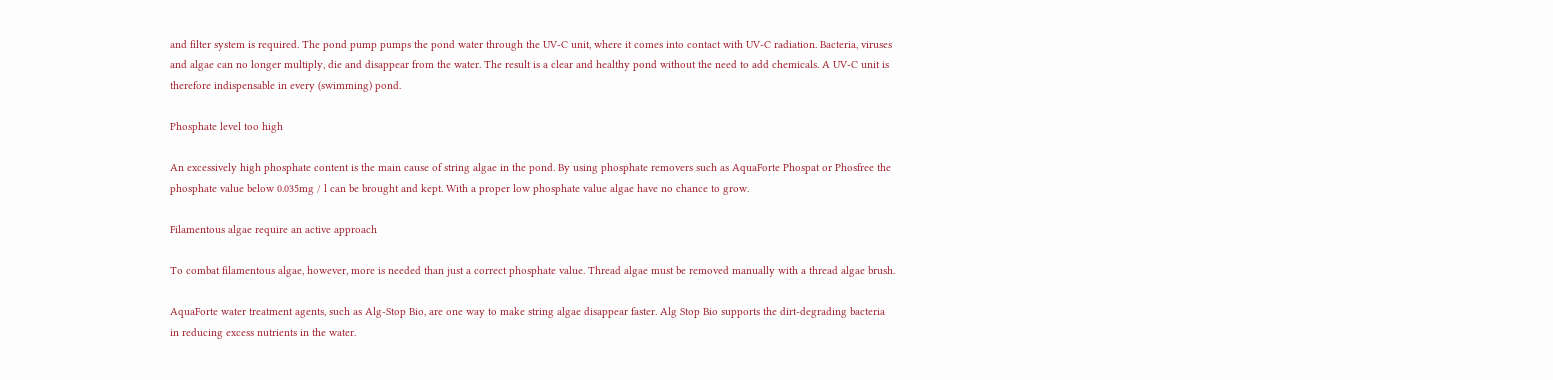and filter system is required. The pond pump pumps the pond water through the UV-C unit, where it comes into contact with UV-C radiation. Bacteria, viruses and algae can no longer multiply, die and disappear from the water. The result is a clear and healthy pond without the need to add chemicals. A UV-C unit is therefore indispensable in every (swimming) pond.

Phosphate level too high

An excessively high phosphate content is the main cause of string algae in the pond. By using phosphate removers such as AquaForte Phospat or Phosfree the phosphate value below 0.035mg / l can be brought and kept. With a proper low phosphate value algae have no chance to grow.

Filamentous algae require an active approach

To combat filamentous algae, however, more is needed than just a correct phosphate value. Thread algae must be removed manually with a thread algae brush.

AquaForte water treatment agents, such as Alg-Stop Bio, are one way to make string algae disappear faster. Alg Stop Bio supports the dirt-degrading bacteria in reducing excess nutrients in the water.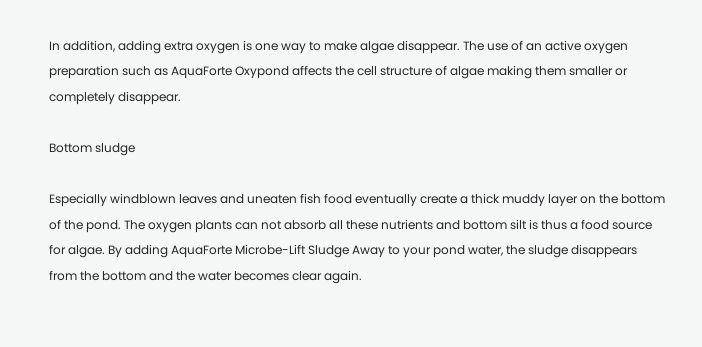In addition, adding extra oxygen is one way to make algae disappear. The use of an active oxygen preparation such as AquaForte Oxypond affects the cell structure of algae making them smaller or completely disappear.

Bottom sludge

Especially windblown leaves and uneaten fish food eventually create a thick muddy layer on the bottom of the pond. The oxygen plants can not absorb all these nutrients and bottom silt is thus a food source for algae. By adding AquaForte Microbe-Lift Sludge Away to your pond water, the sludge disappears from the bottom and the water becomes clear again.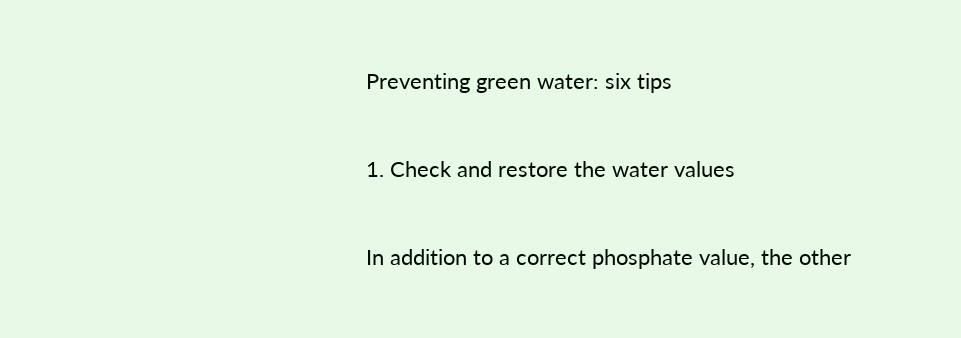Preventing green water: six tips

1. Check and restore the water values

In addition to a correct phosphate value, the other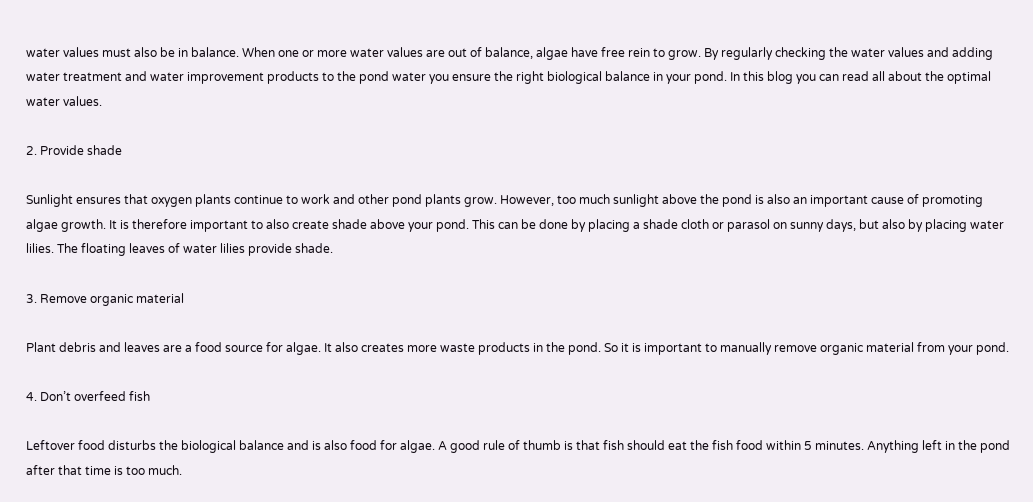water values must also be in balance. When one or more water values are out of balance, algae have free rein to grow. By regularly checking the water values and adding water treatment and water improvement products to the pond water you ensure the right biological balance in your pond. In this blog you can read all about the optimal water values.

2. Provide shade

Sunlight ensures that oxygen plants continue to work and other pond plants grow. However, too much sunlight above the pond is also an important cause of promoting algae growth. It is therefore important to also create shade above your pond. This can be done by placing a shade cloth or parasol on sunny days, but also by placing water lilies. The floating leaves of water lilies provide shade.

3. Remove organic material

Plant debris and leaves are a food source for algae. It also creates more waste products in the pond. So it is important to manually remove organic material from your pond.

4. Don’t overfeed fish

Leftover food disturbs the biological balance and is also food for algae. A good rule of thumb is that fish should eat the fish food within 5 minutes. Anything left in the pond after that time is too much.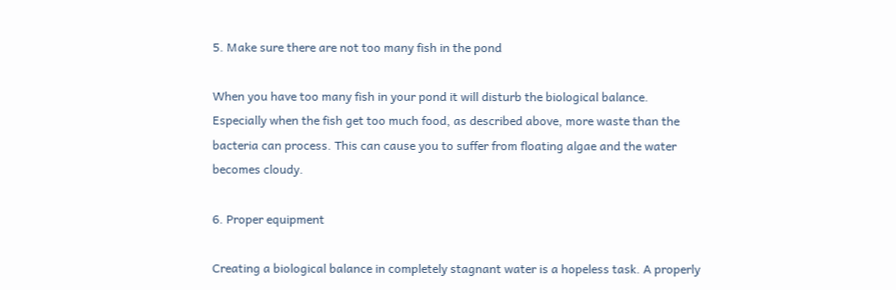5. Make sure there are not too many fish in the pond

When you have too many fish in your pond it will disturb the biological balance. Especially when the fish get too much food, as described above, more waste than the bacteria can process. This can cause you to suffer from floating algae and the water becomes cloudy.

6. Proper equipment

Creating a biological balance in completely stagnant water is a hopeless task. A properly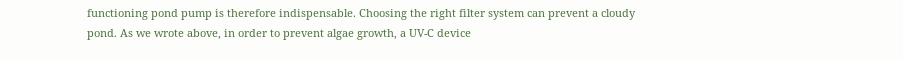functioning pond pump is therefore indispensable. Choosing the right filter system can prevent a cloudy pond. As we wrote above, in order to prevent algae growth, a UV-C device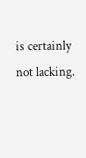is certainly not lacking.